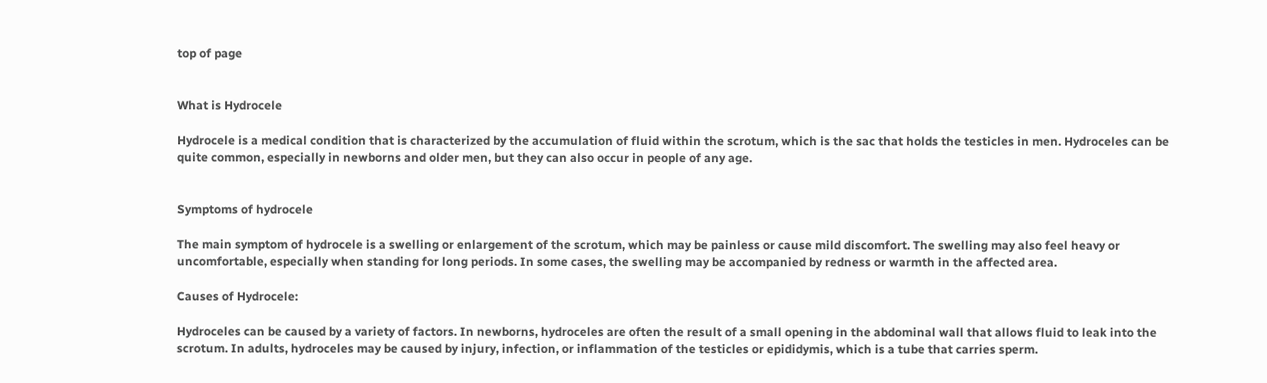top of page


What is Hydrocele

Hydrocele is a medical condition that is characterized by the accumulation of fluid within the scrotum, which is the sac that holds the testicles in men. Hydroceles can be quite common, especially in newborns and older men, but they can also occur in people of any age.


Symptoms of hydrocele

The main symptom of hydrocele is a swelling or enlargement of the scrotum, which may be painless or cause mild discomfort. The swelling may also feel heavy or uncomfortable, especially when standing for long periods. In some cases, the swelling may be accompanied by redness or warmth in the affected area.

Causes of Hydrocele:

Hydroceles can be caused by a variety of factors. In newborns, hydroceles are often the result of a small opening in the abdominal wall that allows fluid to leak into the scrotum. In adults, hydroceles may be caused by injury, infection, or inflammation of the testicles or epididymis, which is a tube that carries sperm.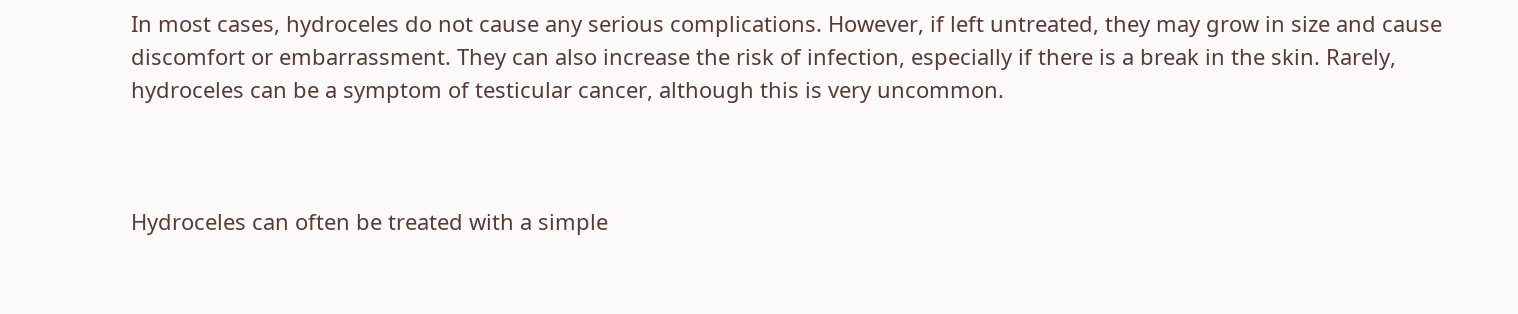In most cases, hydroceles do not cause any serious complications. However, if left untreated, they may grow in size and cause discomfort or embarrassment. They can also increase the risk of infection, especially if there is a break in the skin. Rarely, hydroceles can be a symptom of testicular cancer, although this is very uncommon.



Hydroceles can often be treated with a simple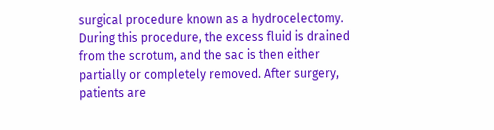surgical procedure known as a hydrocelectomy. During this procedure, the excess fluid is drained from the scrotum, and the sac is then either partially or completely removed. After surgery, patients are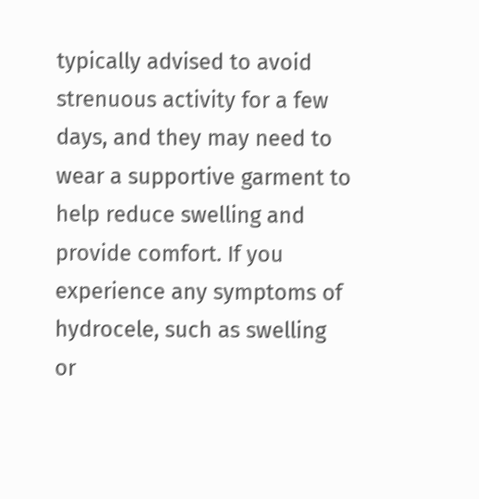typically advised to avoid strenuous activity for a few days, and they may need to wear a supportive garment to help reduce swelling and provide comfort. If you experience any symptoms of hydrocele, such as swelling or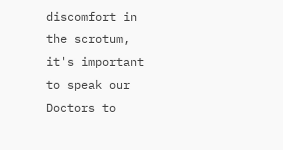discomfort in the scrotum, it's important to speak our Doctors to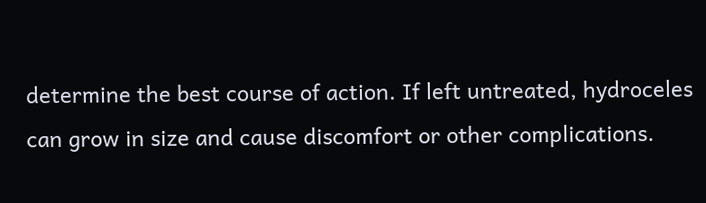determine the best course of action. If left untreated, hydroceles can grow in size and cause discomfort or other complications.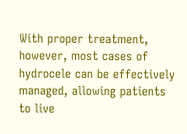With proper treatment, however, most cases of hydrocele can be effectively managed, allowing patients to live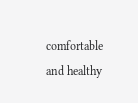comfortable and healthy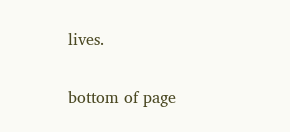lives.

bottom of page